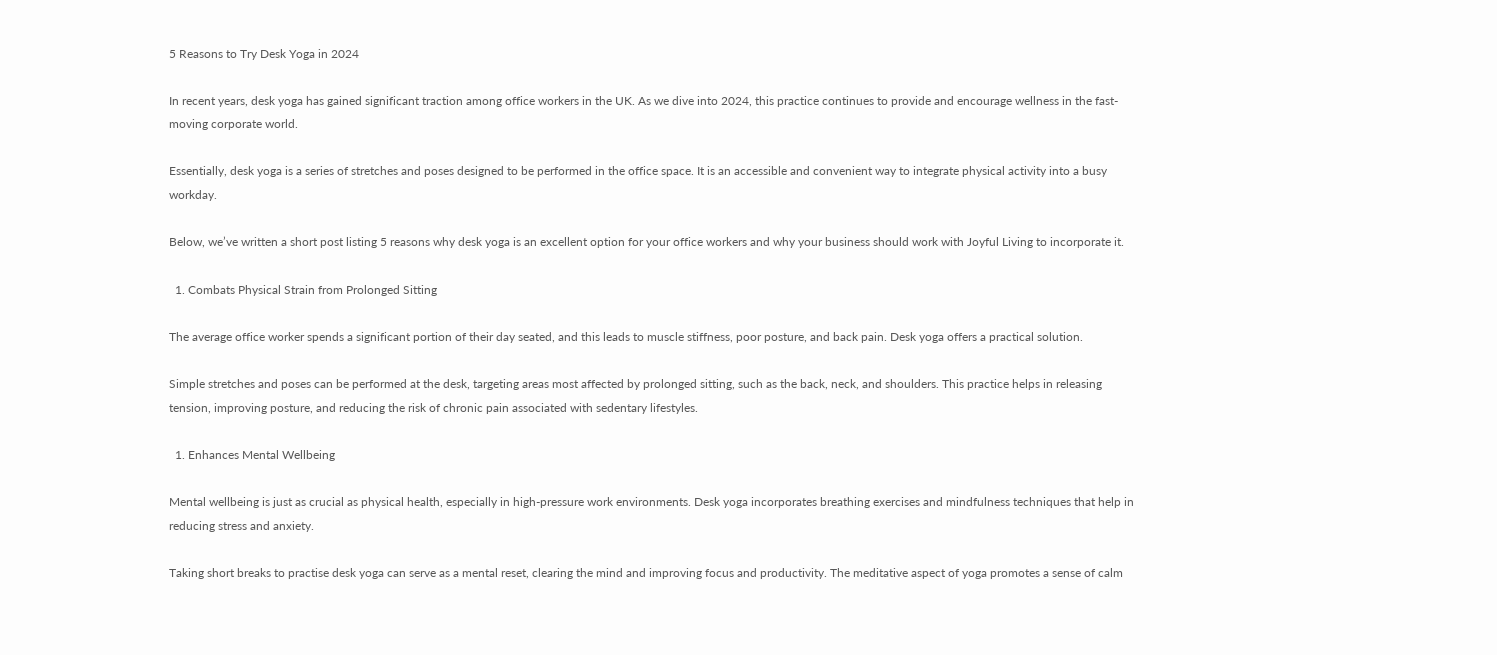5 Reasons to Try Desk Yoga in 2024

In recent years, desk yoga has gained significant traction among office workers in the UK. As we dive into 2024, this practice continues to provide and encourage wellness in the fast-moving corporate world.

Essentially, desk yoga is a series of stretches and poses designed to be performed in the office space. It is an accessible and convenient way to integrate physical activity into a busy workday.

Below, we’ve written a short post listing 5 reasons why desk yoga is an excellent option for your office workers and why your business should work with Joyful Living to incorporate it.

  1. Combats Physical Strain from Prolonged Sitting

The average office worker spends a significant portion of their day seated, and this leads to muscle stiffness, poor posture, and back pain. Desk yoga offers a practical solution.

Simple stretches and poses can be performed at the desk, targeting areas most affected by prolonged sitting, such as the back, neck, and shoulders. This practice helps in releasing tension, improving posture, and reducing the risk of chronic pain associated with sedentary lifestyles.

  1. Enhances Mental Wellbeing

Mental wellbeing is just as crucial as physical health, especially in high-pressure work environments. Desk yoga incorporates breathing exercises and mindfulness techniques that help in reducing stress and anxiety.

Taking short breaks to practise desk yoga can serve as a mental reset, clearing the mind and improving focus and productivity. The meditative aspect of yoga promotes a sense of calm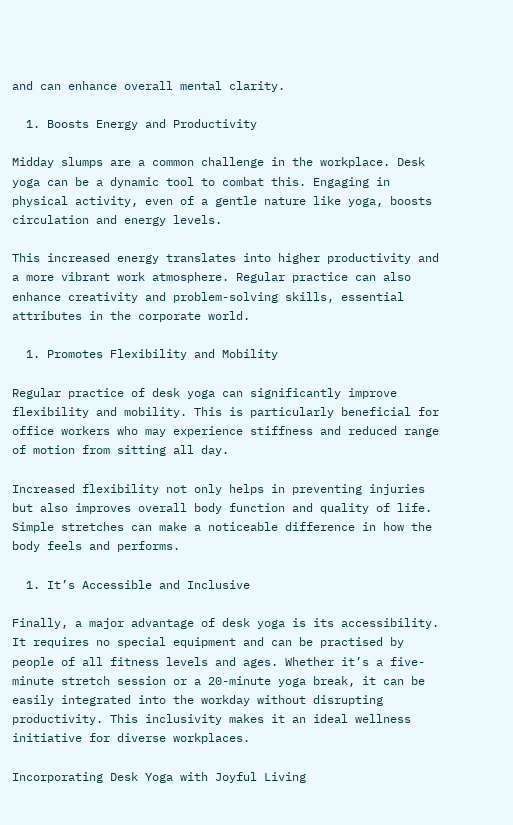and can enhance overall mental clarity.

  1. Boosts Energy and Productivity

Midday slumps are a common challenge in the workplace. Desk yoga can be a dynamic tool to combat this. Engaging in physical activity, even of a gentle nature like yoga, boosts circulation and energy levels.

This increased energy translates into higher productivity and a more vibrant work atmosphere. Regular practice can also enhance creativity and problem-solving skills, essential attributes in the corporate world.

  1. Promotes Flexibility and Mobility

Regular practice of desk yoga can significantly improve flexibility and mobility. This is particularly beneficial for office workers who may experience stiffness and reduced range of motion from sitting all day.

Increased flexibility not only helps in preventing injuries but also improves overall body function and quality of life. Simple stretches can make a noticeable difference in how the body feels and performs.

  1. It’s Accessible and Inclusive

Finally, a major advantage of desk yoga is its accessibility. It requires no special equipment and can be practised by people of all fitness levels and ages. Whether it’s a five-minute stretch session or a 20-minute yoga break, it can be easily integrated into the workday without disrupting productivity. This inclusivity makes it an ideal wellness initiative for diverse workplaces.

Incorporating Desk Yoga with Joyful Living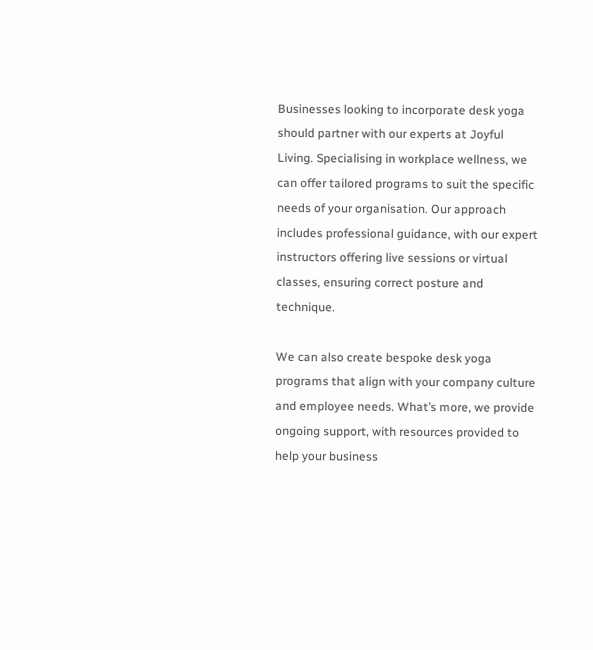Businesses looking to incorporate desk yoga should partner with our experts at Joyful Living. Specialising in workplace wellness, we can offer tailored programs to suit the specific needs of your organisation. Our approach includes professional guidance, with our expert instructors offering live sessions or virtual classes, ensuring correct posture and technique.

We can also create bespoke desk yoga programs that align with your company culture and employee needs. What’s more, we provide ongoing support, with resources provided to help your business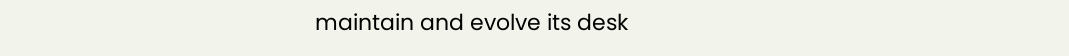maintain and evolve its desk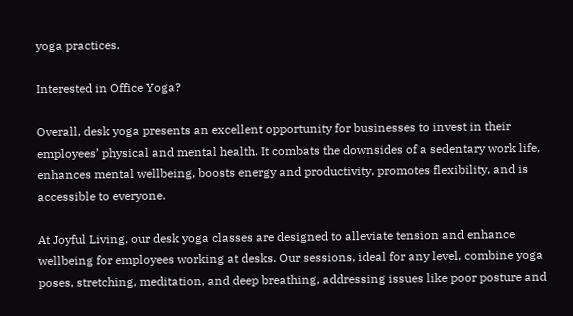yoga practices.

Interested in Office Yoga?

Overall, desk yoga presents an excellent opportunity for businesses to invest in their employees’ physical and mental health. It combats the downsides of a sedentary work life, enhances mental wellbeing, boosts energy and productivity, promotes flexibility, and is accessible to everyone.

At Joyful Living, our desk yoga classes are designed to alleviate tension and enhance wellbeing for employees working at desks. Our sessions, ideal for any level, combine yoga poses, stretching, meditation, and deep breathing, addressing issues like poor posture and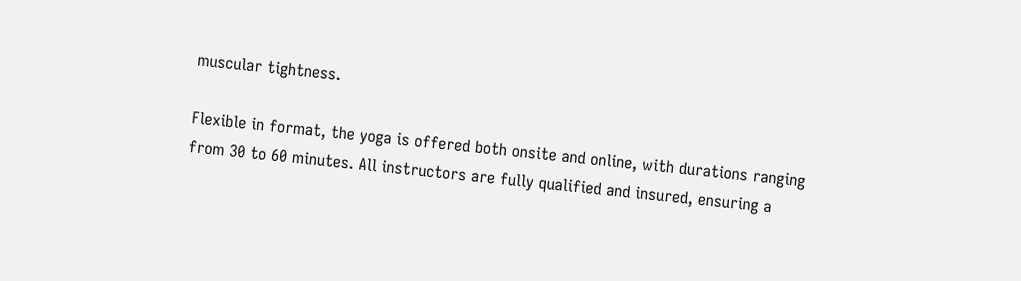muscular tightness.

Flexible in format, the yoga is offered both onsite and online, with durations ranging from 30 to 60 minutes. All instructors are fully qualified and insured, ensuring a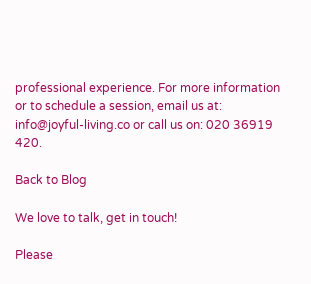professional experience. For more information or to schedule a session, email us at: info@joyful-living.co or call us on: 020 36919 420.

Back to Blog

We love to talk, get in touch!

Please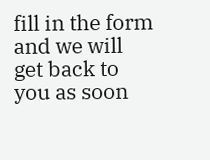fill in the form and we will get back to you as soon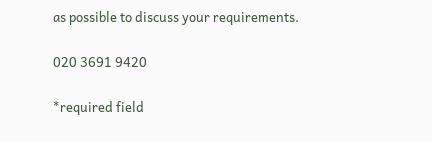as possible to discuss your requirements.

020 3691 9420

*required field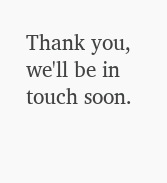Thank you, we'll be in touch soon.